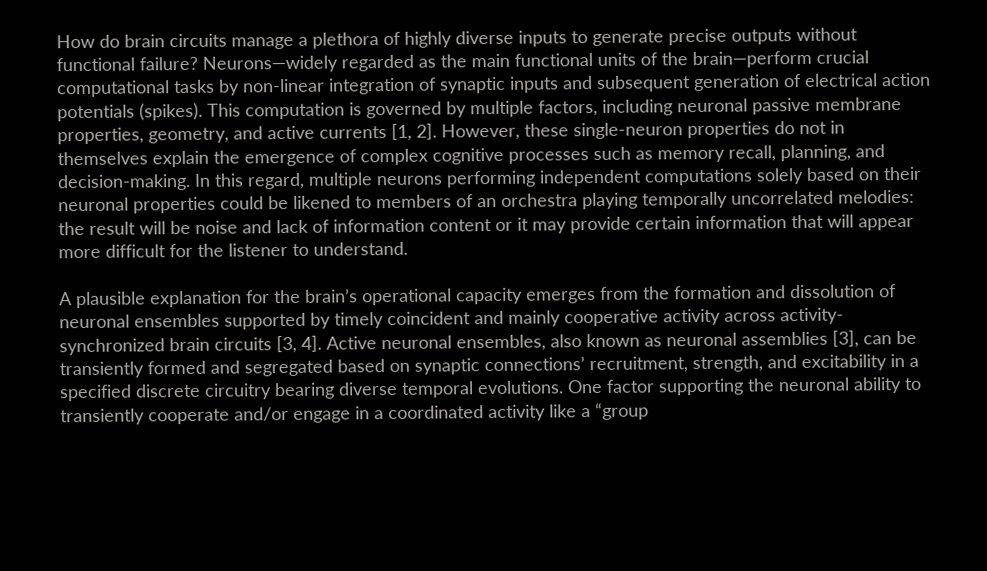How do brain circuits manage a plethora of highly diverse inputs to generate precise outputs without functional failure? Neurons—widely regarded as the main functional units of the brain—perform crucial computational tasks by non-linear integration of synaptic inputs and subsequent generation of electrical action potentials (spikes). This computation is governed by multiple factors, including neuronal passive membrane properties, geometry, and active currents [1, 2]. However, these single-neuron properties do not in themselves explain the emergence of complex cognitive processes such as memory recall, planning, and decision-making. In this regard, multiple neurons performing independent computations solely based on their neuronal properties could be likened to members of an orchestra playing temporally uncorrelated melodies: the result will be noise and lack of information content or it may provide certain information that will appear more difficult for the listener to understand.

A plausible explanation for the brain’s operational capacity emerges from the formation and dissolution of neuronal ensembles supported by timely coincident and mainly cooperative activity across activity-synchronized brain circuits [3, 4]. Active neuronal ensembles, also known as neuronal assemblies [3], can be transiently formed and segregated based on synaptic connections’ recruitment, strength, and excitability in a specified discrete circuitry bearing diverse temporal evolutions. One factor supporting the neuronal ability to transiently cooperate and/or engage in a coordinated activity like a “group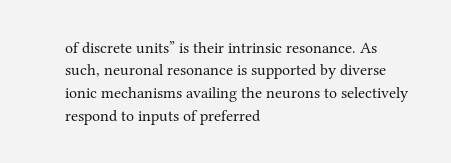of discrete units” is their intrinsic resonance. As such, neuronal resonance is supported by diverse ionic mechanisms availing the neurons to selectively respond to inputs of preferred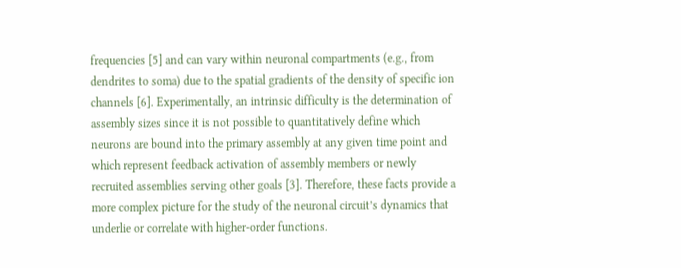frequencies [5] and can vary within neuronal compartments (e.g., from dendrites to soma) due to the spatial gradients of the density of specific ion channels [6]. Experimentally, an intrinsic difficulty is the determination of assembly sizes since it is not possible to quantitatively define which neurons are bound into the primary assembly at any given time point and which represent feedback activation of assembly members or newly recruited assemblies serving other goals [3]. Therefore, these facts provide a more complex picture for the study of the neuronal circuit’s dynamics that underlie or correlate with higher-order functions.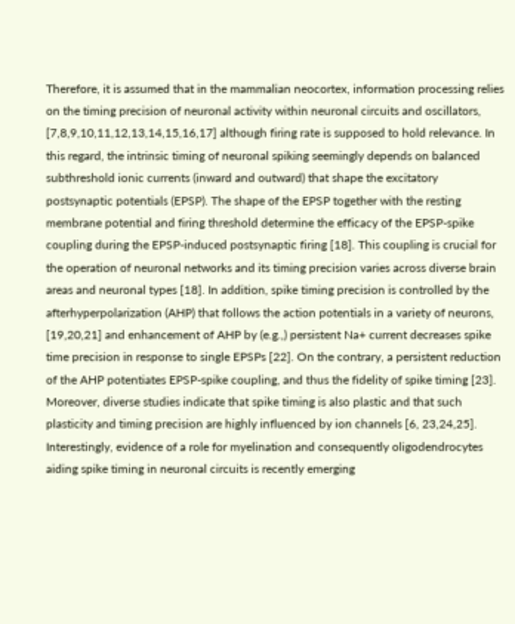Therefore, it is assumed that in the mammalian neocortex, information processing relies on the timing precision of neuronal activity within neuronal circuits and oscillators, [7,8,9,10,11,12,13,14,15,16,17] although firing rate is supposed to hold relevance. In this regard, the intrinsic timing of neuronal spiking seemingly depends on balanced subthreshold ionic currents (inward and outward) that shape the excitatory postsynaptic potentials (EPSP). The shape of the EPSP together with the resting membrane potential and firing threshold determine the efficacy of the EPSP-spike coupling during the EPSP-induced postsynaptic firing [18]. This coupling is crucial for the operation of neuronal networks and its timing precision varies across diverse brain areas and neuronal types [18]. In addition, spike timing precision is controlled by the afterhyperpolarization (AHP) that follows the action potentials in a variety of neurons, [19,20,21] and enhancement of AHP by (e.g.,) persistent Na+ current decreases spike time precision in response to single EPSPs [22]. On the contrary, a persistent reduction of the AHP potentiates EPSP-spike coupling, and thus the fidelity of spike timing [23]. Moreover, diverse studies indicate that spike timing is also plastic and that such plasticity and timing precision are highly influenced by ion channels [6, 23,24,25]. Interestingly, evidence of a role for myelination and consequently oligodendrocytes aiding spike timing in neuronal circuits is recently emerging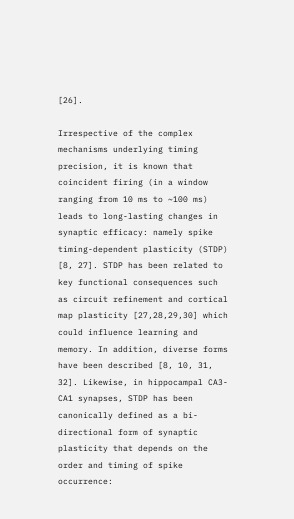[26].

Irrespective of the complex mechanisms underlying timing precision, it is known that coincident firing (in a window ranging from 10 ms to ~100 ms) leads to long-lasting changes in synaptic efficacy: namely spike timing-dependent plasticity (STDP) [8, 27]. STDP has been related to key functional consequences such as circuit refinement and cortical map plasticity [27,28,29,30] which could influence learning and memory. In addition, diverse forms have been described [8, 10, 31, 32]. Likewise, in hippocampal CA3-CA1 synapses, STDP has been canonically defined as a bi-directional form of synaptic plasticity that depends on the order and timing of spike occurrence: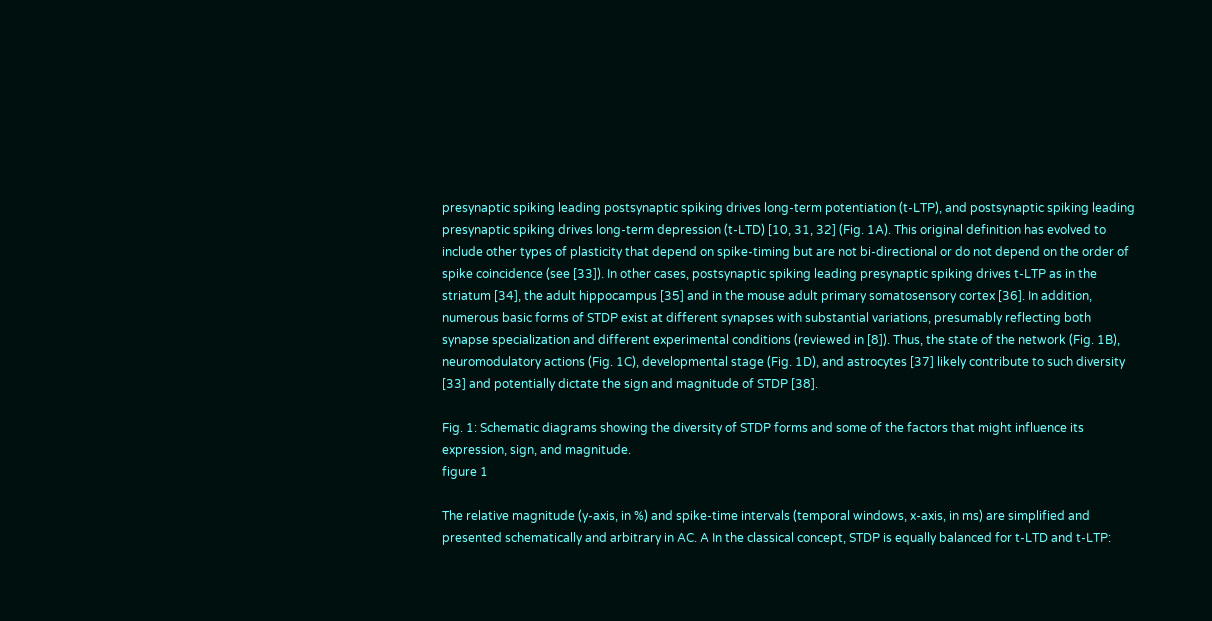presynaptic spiking leading postsynaptic spiking drives long-term potentiation (t-LTP), and postsynaptic spiking leading presynaptic spiking drives long-term depression (t-LTD) [10, 31, 32] (Fig. 1A). This original definition has evolved to include other types of plasticity that depend on spike-timing but are not bi-directional or do not depend on the order of spike coincidence (see [33]). In other cases, postsynaptic spiking leading presynaptic spiking drives t-LTP as in the striatum [34], the adult hippocampus [35] and in the mouse adult primary somatosensory cortex [36]. In addition, numerous basic forms of STDP exist at different synapses with substantial variations, presumably reflecting both synapse specialization and different experimental conditions (reviewed in [8]). Thus, the state of the network (Fig. 1B), neuromodulatory actions (Fig. 1C), developmental stage (Fig. 1D), and astrocytes [37] likely contribute to such diversity [33] and potentially dictate the sign and magnitude of STDP [38].

Fig. 1: Schematic diagrams showing the diversity of STDP forms and some of the factors that might influence its expression, sign, and magnitude.
figure 1

The relative magnitude (y-axis, in %) and spike-time intervals (temporal windows, x-axis, in ms) are simplified and presented schematically and arbitrary in AC. A In the classical concept, STDP is equally balanced for t-LTD and t-LTP: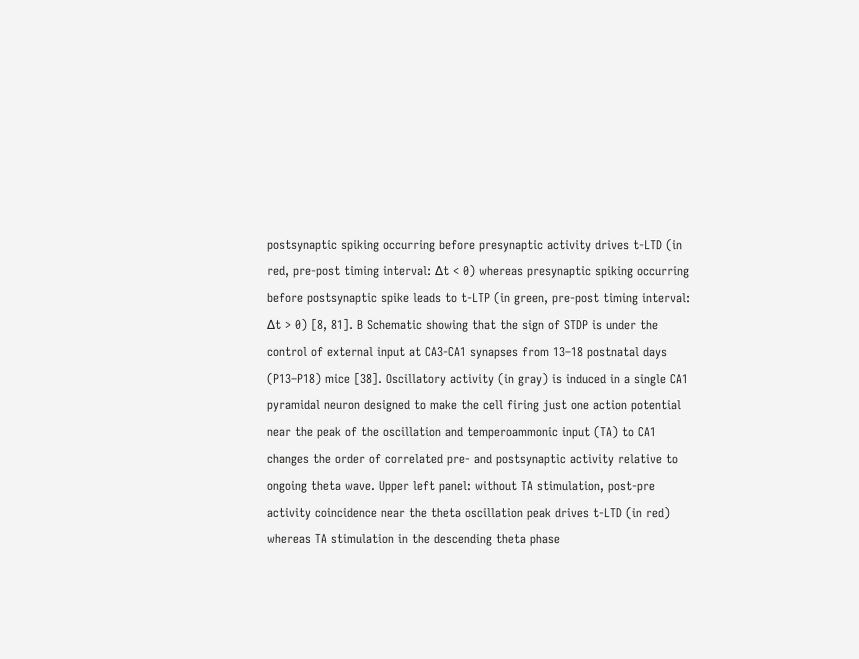postsynaptic spiking occurring before presynaptic activity drives t-LTD (in red, pre-post timing interval: ∆t < 0) whereas presynaptic spiking occurring before postsynaptic spike leads to t-LTP (in green, pre-post timing interval: ∆t > 0) [8, 81]. B Schematic showing that the sign of STDP is under the control of external input at CA3-CA1 synapses from 13–18 postnatal days (P13–P18) mice [38]. Oscillatory activity (in gray) is induced in a single CA1 pyramidal neuron designed to make the cell firing just one action potential near the peak of the oscillation and temperoammonic input (TA) to CA1 changes the order of correlated pre- and postsynaptic activity relative to ongoing theta wave. Upper left panel: without TA stimulation, post-pre activity coincidence near the theta oscillation peak drives t-LTD (in red) whereas TA stimulation in the descending theta phase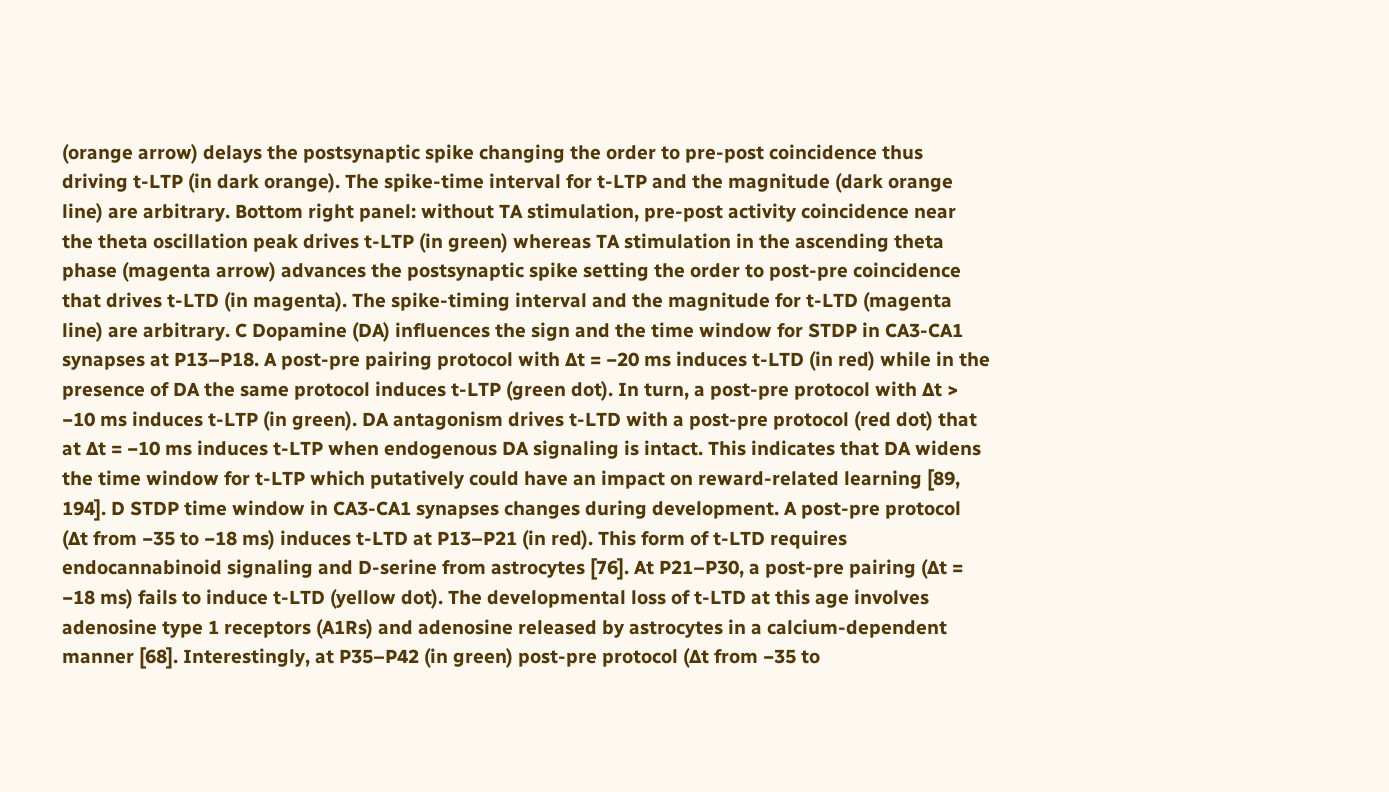(orange arrow) delays the postsynaptic spike changing the order to pre-post coincidence thus driving t-LTP (in dark orange). The spike-time interval for t-LTP and the magnitude (dark orange line) are arbitrary. Bottom right panel: without TA stimulation, pre-post activity coincidence near the theta oscillation peak drives t-LTP (in green) whereas TA stimulation in the ascending theta phase (magenta arrow) advances the postsynaptic spike setting the order to post-pre coincidence that drives t-LTD (in magenta). The spike-timing interval and the magnitude for t-LTD (magenta line) are arbitrary. C Dopamine (DA) influences the sign and the time window for STDP in CA3-CA1 synapses at P13–P18. A post-pre pairing protocol with ∆t = −20 ms induces t-LTD (in red) while in the presence of DA the same protocol induces t-LTP (green dot). In turn, a post-pre protocol with ∆t > −10 ms induces t-LTP (in green). DA antagonism drives t-LTD with a post-pre protocol (red dot) that at ∆t = −10 ms induces t-LTP when endogenous DA signaling is intact. This indicates that DA widens the time window for t-LTP which putatively could have an impact on reward-related learning [89, 194]. D STDP time window in CA3-CA1 synapses changes during development. A post-pre protocol (∆t from −35 to −18 ms) induces t-LTD at P13–P21 (in red). This form of t-LTD requires endocannabinoid signaling and D-serine from astrocytes [76]. At P21–P30, a post-pre pairing (∆t = −18 ms) fails to induce t-LTD (yellow dot). The developmental loss of t-LTD at this age involves adenosine type 1 receptors (A1Rs) and adenosine released by astrocytes in a calcium-dependent manner [68]. Interestingly, at P35–P42 (in green) post-pre protocol (∆t from −35 to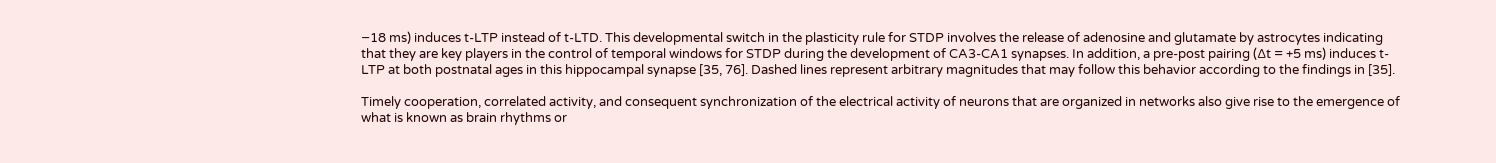−18 ms) induces t-LTP instead of t-LTD. This developmental switch in the plasticity rule for STDP involves the release of adenosine and glutamate by astrocytes indicating that they are key players in the control of temporal windows for STDP during the development of CA3-CA1 synapses. In addition, a pre-post pairing (∆t = +5 ms) induces t-LTP at both postnatal ages in this hippocampal synapse [35, 76]. Dashed lines represent arbitrary magnitudes that may follow this behavior according to the findings in [35].

Timely cooperation, correlated activity, and consequent synchronization of the electrical activity of neurons that are organized in networks also give rise to the emergence of what is known as brain rhythms or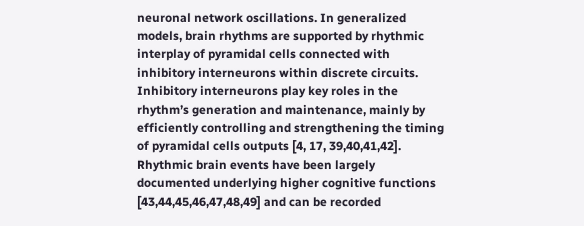neuronal network oscillations. In generalized models, brain rhythms are supported by rhythmic interplay of pyramidal cells connected with inhibitory interneurons within discrete circuits. Inhibitory interneurons play key roles in the rhythm’s generation and maintenance, mainly by efficiently controlling and strengthening the timing of pyramidal cells outputs [4, 17, 39,40,41,42]. Rhythmic brain events have been largely documented underlying higher cognitive functions [43,44,45,46,47,48,49] and can be recorded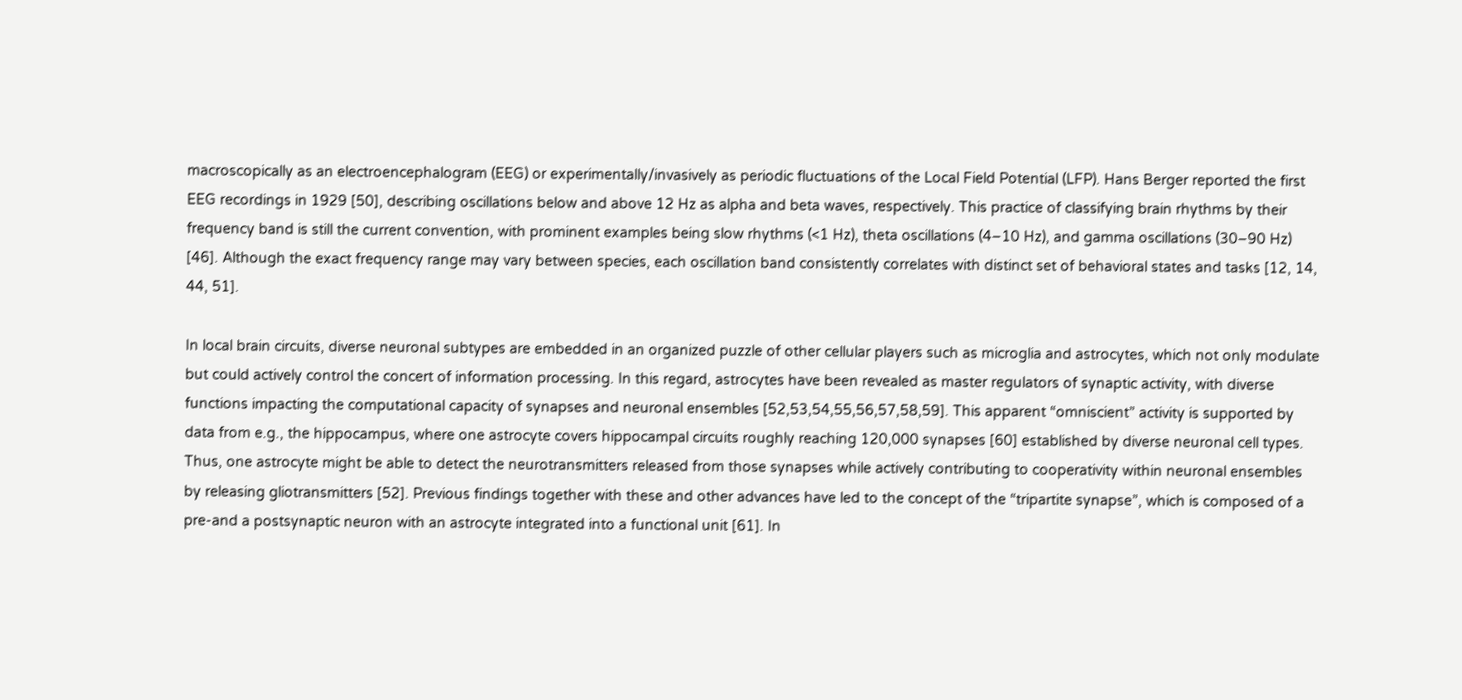macroscopically as an electroencephalogram (EEG) or experimentally/invasively as periodic fluctuations of the Local Field Potential (LFP). Hans Berger reported the first EEG recordings in 1929 [50], describing oscillations below and above 12 Hz as alpha and beta waves, respectively. This practice of classifying brain rhythms by their frequency band is still the current convention, with prominent examples being slow rhythms (<1 Hz), theta oscillations (4–10 Hz), and gamma oscillations (30–90 Hz) [46]. Although the exact frequency range may vary between species, each oscillation band consistently correlates with distinct set of behavioral states and tasks [12, 14, 44, 51].

In local brain circuits, diverse neuronal subtypes are embedded in an organized puzzle of other cellular players such as microglia and astrocytes, which not only modulate but could actively control the concert of information processing. In this regard, astrocytes have been revealed as master regulators of synaptic activity, with diverse functions impacting the computational capacity of synapses and neuronal ensembles [52,53,54,55,56,57,58,59]. This apparent “omniscient” activity is supported by data from e.g., the hippocampus, where one astrocyte covers hippocampal circuits roughly reaching 120,000 synapses [60] established by diverse neuronal cell types. Thus, one astrocyte might be able to detect the neurotransmitters released from those synapses while actively contributing to cooperativity within neuronal ensembles by releasing gliotransmitters [52]. Previous findings together with these and other advances have led to the concept of the “tripartite synapse”, which is composed of a pre-and a postsynaptic neuron with an astrocyte integrated into a functional unit [61]. In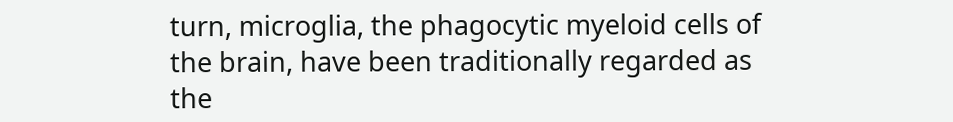turn, microglia, the phagocytic myeloid cells of the brain, have been traditionally regarded as the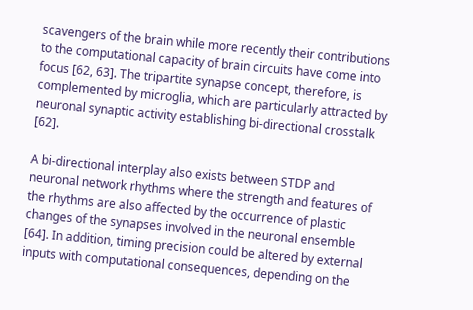scavengers of the brain while more recently their contributions to the computational capacity of brain circuits have come into focus [62, 63]. The tripartite synapse concept, therefore, is complemented by microglia, which are particularly attracted by neuronal synaptic activity establishing bi-directional crosstalk [62].

A bi-directional interplay also exists between STDP and neuronal network rhythms where the strength and features of the rhythms are also affected by the occurrence of plastic changes of the synapses involved in the neuronal ensemble [64]. In addition, timing precision could be altered by external inputs with computational consequences, depending on the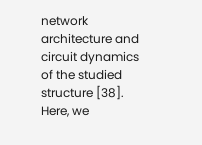network architecture and circuit dynamics of the studied structure [38]. Here, we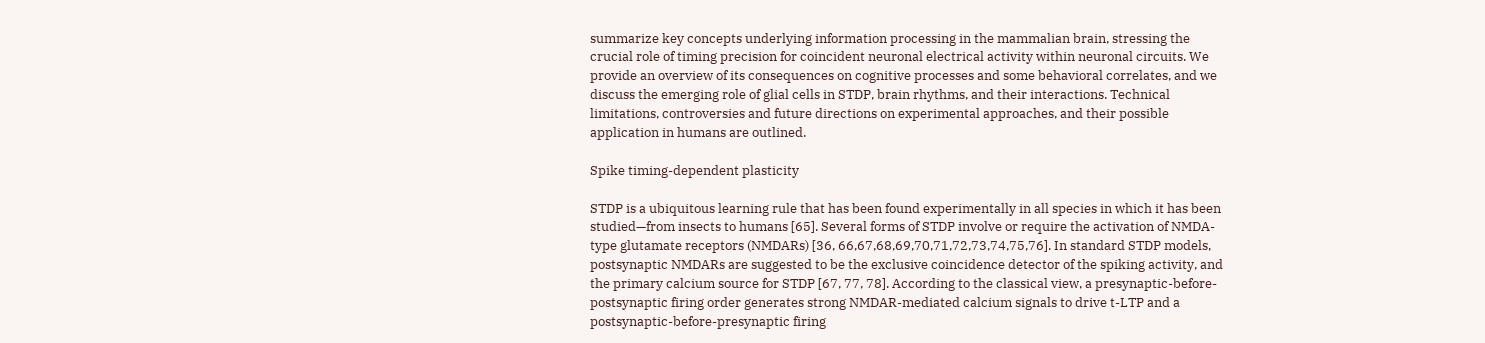summarize key concepts underlying information processing in the mammalian brain, stressing the crucial role of timing precision for coincident neuronal electrical activity within neuronal circuits. We provide an overview of its consequences on cognitive processes and some behavioral correlates, and we discuss the emerging role of glial cells in STDP, brain rhythms, and their interactions. Technical limitations, controversies and future directions on experimental approaches, and their possible application in humans are outlined.

Spike timing-dependent plasticity

STDP is a ubiquitous learning rule that has been found experimentally in all species in which it has been studied—from insects to humans [65]. Several forms of STDP involve or require the activation of NMDA-type glutamate receptors (NMDARs) [36, 66,67,68,69,70,71,72,73,74,75,76]. In standard STDP models, postsynaptic NMDARs are suggested to be the exclusive coincidence detector of the spiking activity, and the primary calcium source for STDP [67, 77, 78]. According to the classical view, a presynaptic-before-postsynaptic firing order generates strong NMDAR-mediated calcium signals to drive t-LTP and a postsynaptic-before-presynaptic firing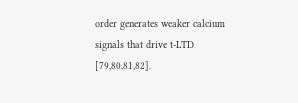order generates weaker calcium signals that drive t-LTD [79,80,81,82].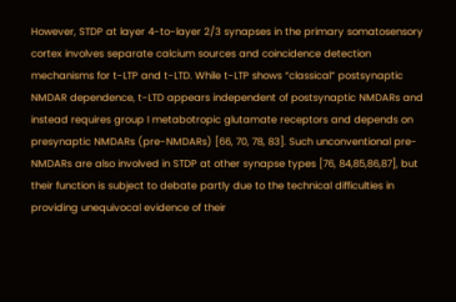However, STDP at layer 4-to-layer 2/3 synapses in the primary somatosensory cortex involves separate calcium sources and coincidence detection mechanisms for t-LTP and t-LTD. While t-LTP shows “classical” postsynaptic NMDAR dependence, t-LTD appears independent of postsynaptic NMDARs and instead requires group I metabotropic glutamate receptors and depends on presynaptic NMDARs (pre-NMDARs) [66, 70, 78, 83]. Such unconventional pre-NMDARs are also involved in STDP at other synapse types [76, 84,85,86,87], but their function is subject to debate partly due to the technical difficulties in providing unequivocal evidence of their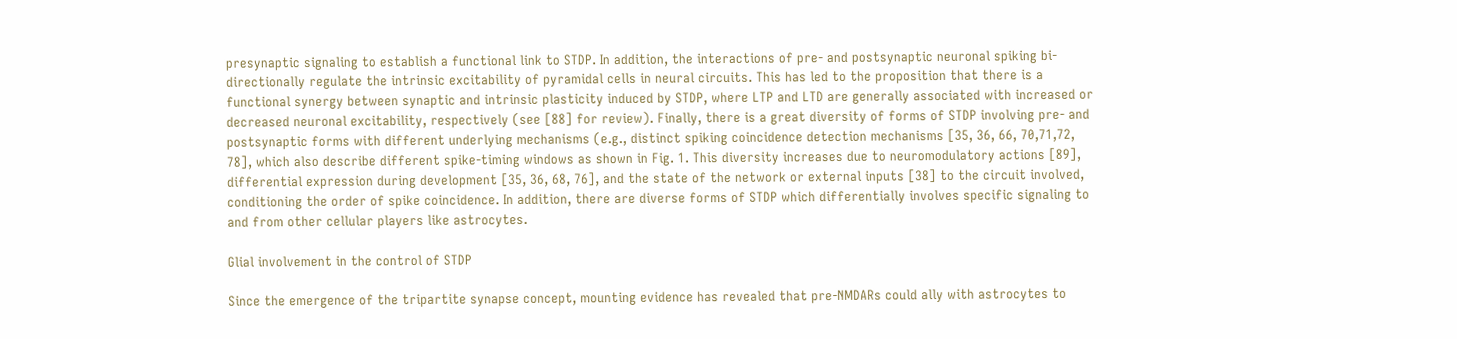presynaptic signaling to establish a functional link to STDP. In addition, the interactions of pre- and postsynaptic neuronal spiking bi-directionally regulate the intrinsic excitability of pyramidal cells in neural circuits. This has led to the proposition that there is a functional synergy between synaptic and intrinsic plasticity induced by STDP, where LTP and LTD are generally associated with increased or decreased neuronal excitability, respectively (see [88] for review). Finally, there is a great diversity of forms of STDP involving pre- and postsynaptic forms with different underlying mechanisms (e.g., distinct spiking coincidence detection mechanisms [35, 36, 66, 70,71,72, 78], which also describe different spike-timing windows as shown in Fig. 1. This diversity increases due to neuromodulatory actions [89], differential expression during development [35, 36, 68, 76], and the state of the network or external inputs [38] to the circuit involved, conditioning the order of spike coincidence. In addition, there are diverse forms of STDP which differentially involves specific signaling to and from other cellular players like astrocytes.

Glial involvement in the control of STDP

Since the emergence of the tripartite synapse concept, mounting evidence has revealed that pre-NMDARs could ally with astrocytes to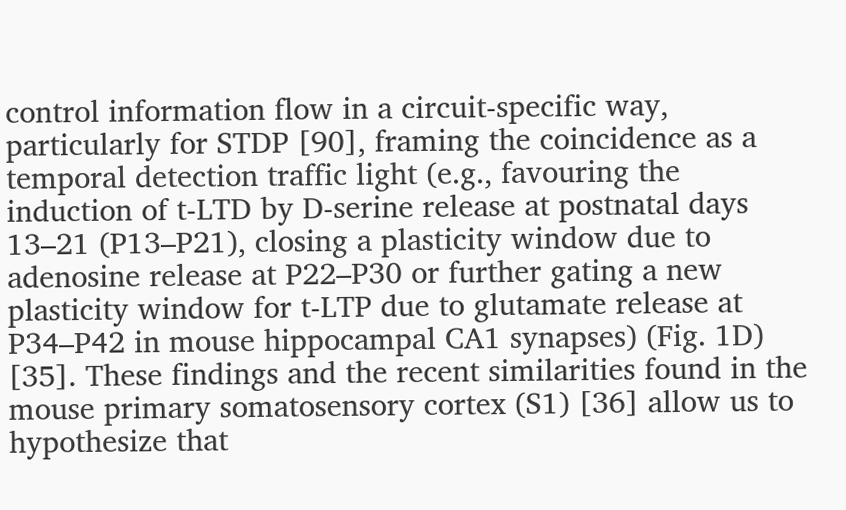control information flow in a circuit-specific way, particularly for STDP [90], framing the coincidence as a temporal detection traffic light (e.g., favouring the induction of t-LTD by D-serine release at postnatal days 13–21 (P13–P21), closing a plasticity window due to adenosine release at P22–P30 or further gating a new plasticity window for t-LTP due to glutamate release at P34–P42 in mouse hippocampal CA1 synapses) (Fig. 1D) [35]. These findings and the recent similarities found in the mouse primary somatosensory cortex (S1) [36] allow us to hypothesize that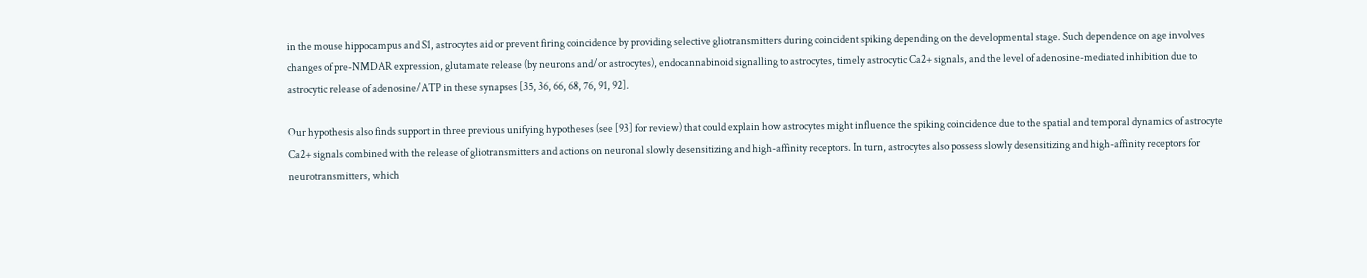in the mouse hippocampus and S1, astrocytes aid or prevent firing coincidence by providing selective gliotransmitters during coincident spiking depending on the developmental stage. Such dependence on age involves changes of pre-NMDAR expression, glutamate release (by neurons and/or astrocytes), endocannabinoid signalling to astrocytes, timely astrocytic Ca2+ signals, and the level of adenosine-mediated inhibition due to astrocytic release of adenosine/ATP in these synapses [35, 36, 66, 68, 76, 91, 92].

Our hypothesis also finds support in three previous unifying hypotheses (see [93] for review) that could explain how astrocytes might influence the spiking coincidence due to the spatial and temporal dynamics of astrocyte Ca2+ signals combined with the release of gliotransmitters and actions on neuronal slowly desensitizing and high-affinity receptors. In turn, astrocytes also possess slowly desensitizing and high-affinity receptors for neurotransmitters, which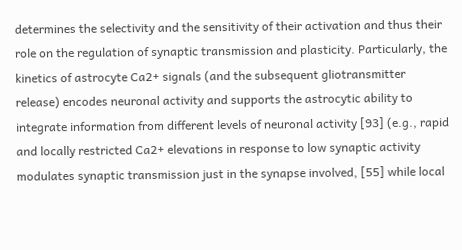determines the selectivity and the sensitivity of their activation and thus their role on the regulation of synaptic transmission and plasticity. Particularly, the kinetics of astrocyte Ca2+ signals (and the subsequent gliotransmitter release) encodes neuronal activity and supports the astrocytic ability to integrate information from different levels of neuronal activity [93] (e.g., rapid and locally restricted Ca2+ elevations in response to low synaptic activity modulates synaptic transmission just in the synapse involved, [55] while local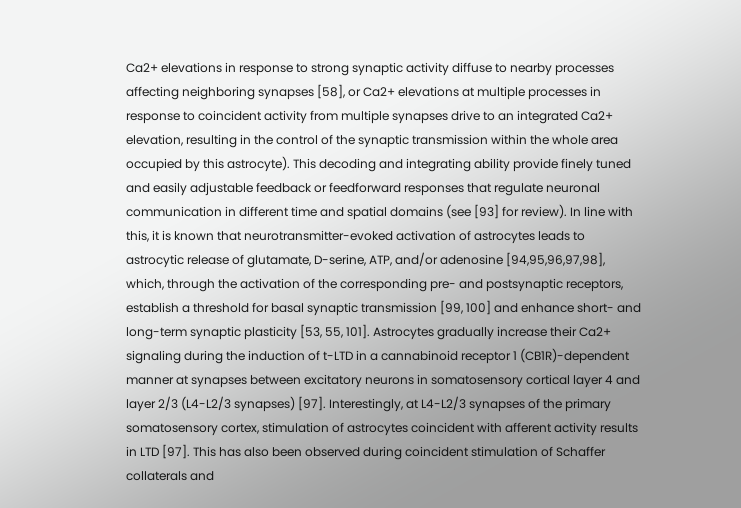Ca2+ elevations in response to strong synaptic activity diffuse to nearby processes affecting neighboring synapses [58], or Ca2+ elevations at multiple processes in response to coincident activity from multiple synapses drive to an integrated Ca2+ elevation, resulting in the control of the synaptic transmission within the whole area occupied by this astrocyte). This decoding and integrating ability provide finely tuned and easily adjustable feedback or feedforward responses that regulate neuronal communication in different time and spatial domains (see [93] for review). In line with this, it is known that neurotransmitter-evoked activation of astrocytes leads to astrocytic release of glutamate, D-serine, ATP, and/or adenosine [94,95,96,97,98], which, through the activation of the corresponding pre- and postsynaptic receptors, establish a threshold for basal synaptic transmission [99, 100] and enhance short- and long-term synaptic plasticity [53, 55, 101]. Astrocytes gradually increase their Ca2+ signaling during the induction of t-LTD in a cannabinoid receptor 1 (CB1R)-dependent manner at synapses between excitatory neurons in somatosensory cortical layer 4 and layer 2/3 (L4-L2/3 synapses) [97]. Interestingly, at L4-L2/3 synapses of the primary somatosensory cortex, stimulation of astrocytes coincident with afferent activity results in LTD [97]. This has also been observed during coincident stimulation of Schaffer collaterals and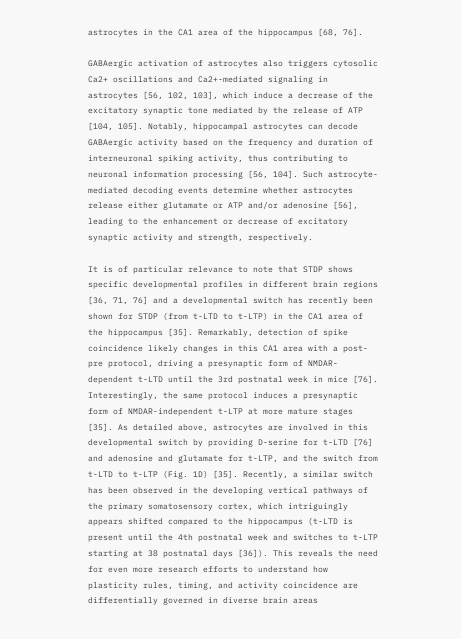astrocytes in the CA1 area of the hippocampus [68, 76].

GABAergic activation of astrocytes also triggers cytosolic Ca2+ oscillations and Ca2+-mediated signaling in astrocytes [56, 102, 103], which induce a decrease of the excitatory synaptic tone mediated by the release of ATP [104, 105]. Notably, hippocampal astrocytes can decode GABAergic activity based on the frequency and duration of interneuronal spiking activity, thus contributing to neuronal information processing [56, 104]. Such astrocyte-mediated decoding events determine whether astrocytes release either glutamate or ATP and/or adenosine [56], leading to the enhancement or decrease of excitatory synaptic activity and strength, respectively.

It is of particular relevance to note that STDP shows specific developmental profiles in different brain regions [36, 71, 76] and a developmental switch has recently been shown for STDP (from t-LTD to t-LTP) in the CA1 area of the hippocampus [35]. Remarkably, detection of spike coincidence likely changes in this CA1 area with a post-pre protocol, driving a presynaptic form of NMDAR-dependent t-LTD until the 3rd postnatal week in mice [76]. Interestingly, the same protocol induces a presynaptic form of NMDAR-independent t-LTP at more mature stages [35]. As detailed above, astrocytes are involved in this developmental switch by providing D-serine for t-LTD [76] and adenosine and glutamate for t-LTP, and the switch from t-LTD to t-LTP (Fig. 1D) [35]. Recently, a similar switch has been observed in the developing vertical pathways of the primary somatosensory cortex, which intriguingly appears shifted compared to the hippocampus (t-LTD is present until the 4th postnatal week and switches to t-LTP starting at 38 postnatal days [36]). This reveals the need for even more research efforts to understand how plasticity rules, timing, and activity coincidence are differentially governed in diverse brain areas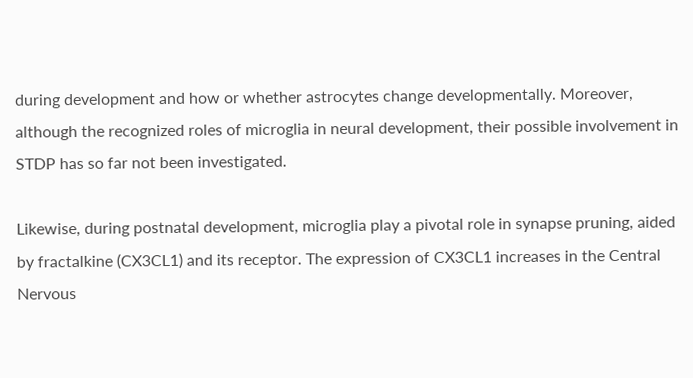during development and how or whether astrocytes change developmentally. Moreover, although the recognized roles of microglia in neural development, their possible involvement in STDP has so far not been investigated.

Likewise, during postnatal development, microglia play a pivotal role in synapse pruning, aided by fractalkine (CX3CL1) and its receptor. The expression of CX3CL1 increases in the Central Nervous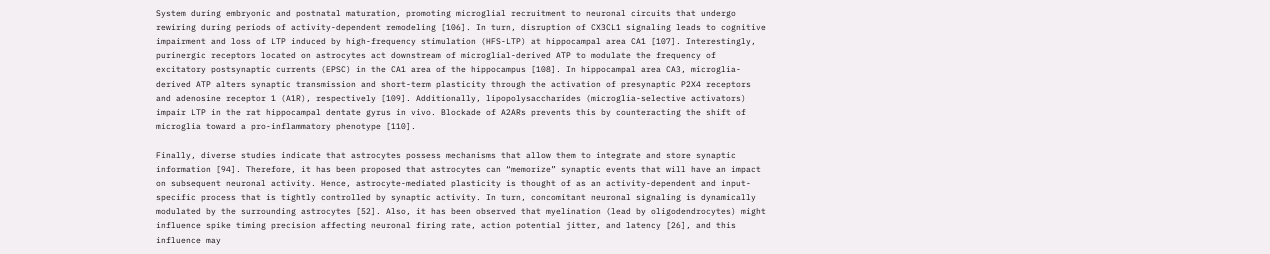System during embryonic and postnatal maturation, promoting microglial recruitment to neuronal circuits that undergo rewiring during periods of activity-dependent remodeling [106]. In turn, disruption of CX3CL1 signaling leads to cognitive impairment and loss of LTP induced by high-frequency stimulation (HFS-LTP) at hippocampal area CA1 [107]. Interestingly, purinergic receptors located on astrocytes act downstream of microglial-derived ATP to modulate the frequency of excitatory postsynaptic currents (EPSC) in the CA1 area of the hippocampus [108]. In hippocampal area CA3, microglia-derived ATP alters synaptic transmission and short-term plasticity through the activation of presynaptic P2X4 receptors and adenosine receptor 1 (A1R), respectively [109]. Additionally, lipopolysaccharides (microglia-selective activators) impair LTP in the rat hippocampal dentate gyrus in vivo. Blockade of A2ARs prevents this by counteracting the shift of microglia toward a pro-inflammatory phenotype [110].

Finally, diverse studies indicate that astrocytes possess mechanisms that allow them to integrate and store synaptic information [94]. Therefore, it has been proposed that astrocytes can “memorize” synaptic events that will have an impact on subsequent neuronal activity. Hence, astrocyte-mediated plasticity is thought of as an activity-dependent and input-specific process that is tightly controlled by synaptic activity. In turn, concomitant neuronal signaling is dynamically modulated by the surrounding astrocytes [52]. Also, it has been observed that myelination (lead by oligodendrocytes) might influence spike timing precision affecting neuronal firing rate, action potential jitter, and latency [26], and this influence may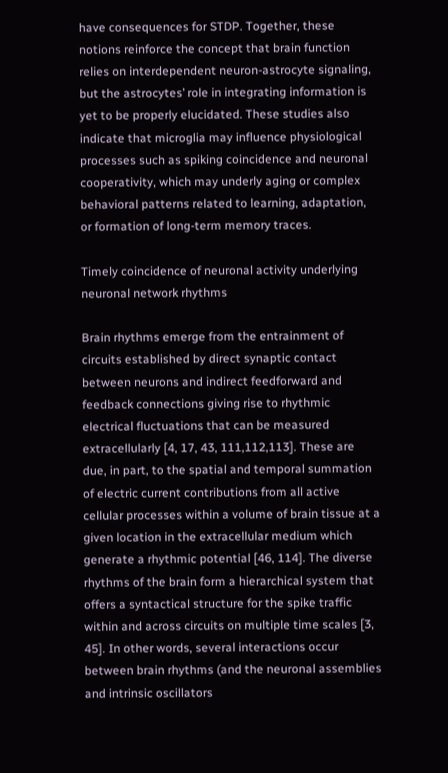have consequences for STDP. Together, these notions reinforce the concept that brain function relies on interdependent neuron-astrocyte signaling, but the astrocytes’ role in integrating information is yet to be properly elucidated. These studies also indicate that microglia may influence physiological processes such as spiking coincidence and neuronal cooperativity, which may underly aging or complex behavioral patterns related to learning, adaptation, or formation of long-term memory traces.

Timely coincidence of neuronal activity underlying neuronal network rhythms

Brain rhythms emerge from the entrainment of circuits established by direct synaptic contact between neurons and indirect feedforward and feedback connections giving rise to rhythmic electrical fluctuations that can be measured extracellularly [4, 17, 43, 111,112,113]. These are due, in part, to the spatial and temporal summation of electric current contributions from all active cellular processes within a volume of brain tissue at a given location in the extracellular medium which generate a rhythmic potential [46, 114]. The diverse rhythms of the brain form a hierarchical system that offers a syntactical structure for the spike traffic within and across circuits on multiple time scales [3, 45]. In other words, several interactions occur between brain rhythms (and the neuronal assemblies and intrinsic oscillators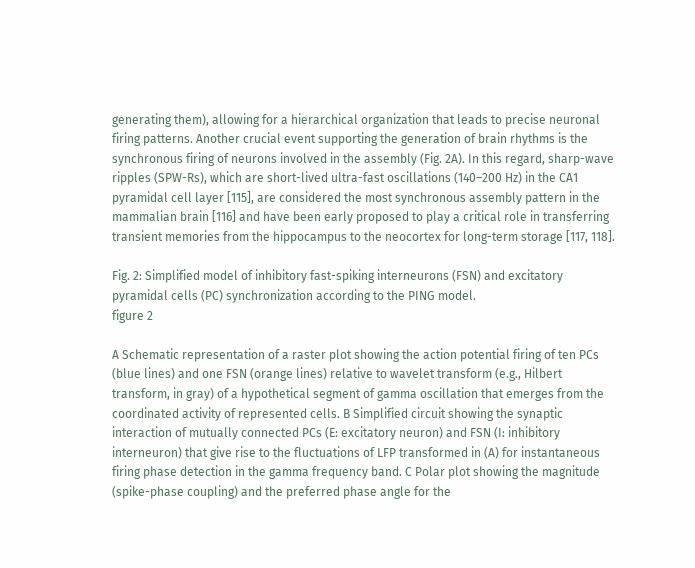generating them), allowing for a hierarchical organization that leads to precise neuronal firing patterns. Another crucial event supporting the generation of brain rhythms is the synchronous firing of neurons involved in the assembly (Fig. 2A). In this regard, sharp-wave ripples (SPW-Rs), which are short-lived ultra-fast oscillations (140–200 Hz) in the CA1 pyramidal cell layer [115], are considered the most synchronous assembly pattern in the mammalian brain [116] and have been early proposed to play a critical role in transferring transient memories from the hippocampus to the neocortex for long-term storage [117, 118].

Fig. 2: Simplified model of inhibitory fast-spiking interneurons (FSN) and excitatory pyramidal cells (PC) synchronization according to the PING model.
figure 2

A Schematic representation of a raster plot showing the action potential firing of ten PCs (blue lines) and one FSN (orange lines) relative to wavelet transform (e.g., Hilbert transform, in gray) of a hypothetical segment of gamma oscillation that emerges from the coordinated activity of represented cells. B Simplified circuit showing the synaptic interaction of mutually connected PCs (E: excitatory neuron) and FSN (I: inhibitory interneuron) that give rise to the fluctuations of LFP transformed in (A) for instantaneous firing phase detection in the gamma frequency band. C Polar plot showing the magnitude (spike-phase coupling) and the preferred phase angle for the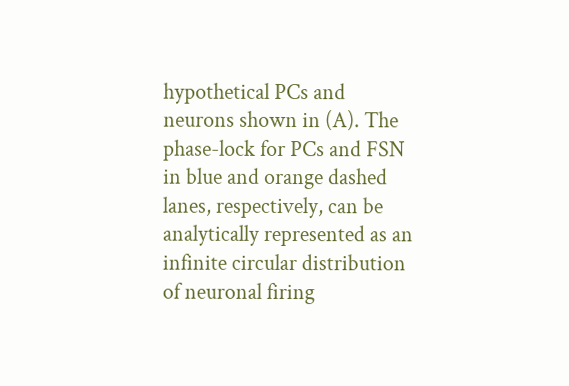hypothetical PCs and neurons shown in (A). The phase-lock for PCs and FSN in blue and orange dashed lanes, respectively, can be analytically represented as an infinite circular distribution of neuronal firing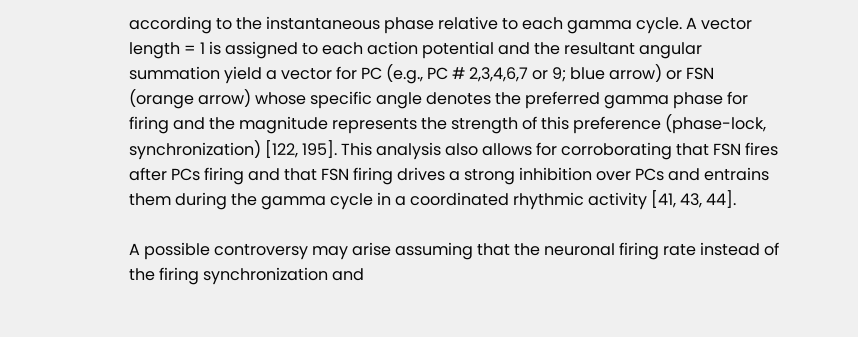according to the instantaneous phase relative to each gamma cycle. A vector length = 1 is assigned to each action potential and the resultant angular summation yield a vector for PC (e.g., PC # 2,3,4,6,7 or 9; blue arrow) or FSN (orange arrow) whose specific angle denotes the preferred gamma phase for firing and the magnitude represents the strength of this preference (phase-lock, synchronization) [122, 195]. This analysis also allows for corroborating that FSN fires after PCs firing and that FSN firing drives a strong inhibition over PCs and entrains them during the gamma cycle in a coordinated rhythmic activity [41, 43, 44].

A possible controversy may arise assuming that the neuronal firing rate instead of the firing synchronization and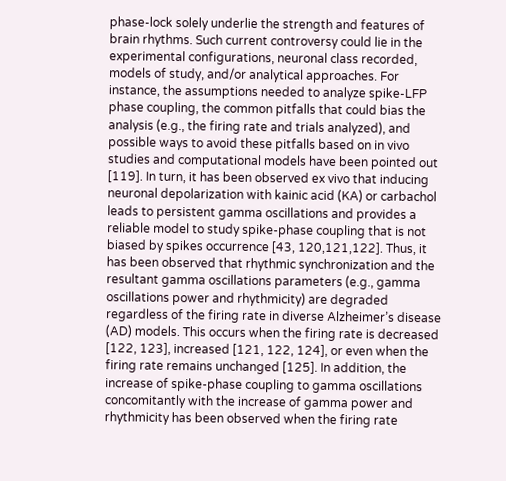phase-lock solely underlie the strength and features of brain rhythms. Such current controversy could lie in the experimental configurations, neuronal class recorded, models of study, and/or analytical approaches. For instance, the assumptions needed to analyze spike-LFP phase coupling, the common pitfalls that could bias the analysis (e.g., the firing rate and trials analyzed), and possible ways to avoid these pitfalls based on in vivo studies and computational models have been pointed out [119]. In turn, it has been observed ex vivo that inducing neuronal depolarization with kainic acid (KA) or carbachol leads to persistent gamma oscillations and provides a reliable model to study spike-phase coupling that is not biased by spikes occurrence [43, 120,121,122]. Thus, it has been observed that rhythmic synchronization and the resultant gamma oscillations parameters (e.g., gamma oscillations power and rhythmicity) are degraded regardless of the firing rate in diverse Alzheimer’s disease (AD) models. This occurs when the firing rate is decreased [122, 123], increased [121, 122, 124], or even when the firing rate remains unchanged [125]. In addition, the increase of spike-phase coupling to gamma oscillations concomitantly with the increase of gamma power and rhythmicity has been observed when the firing rate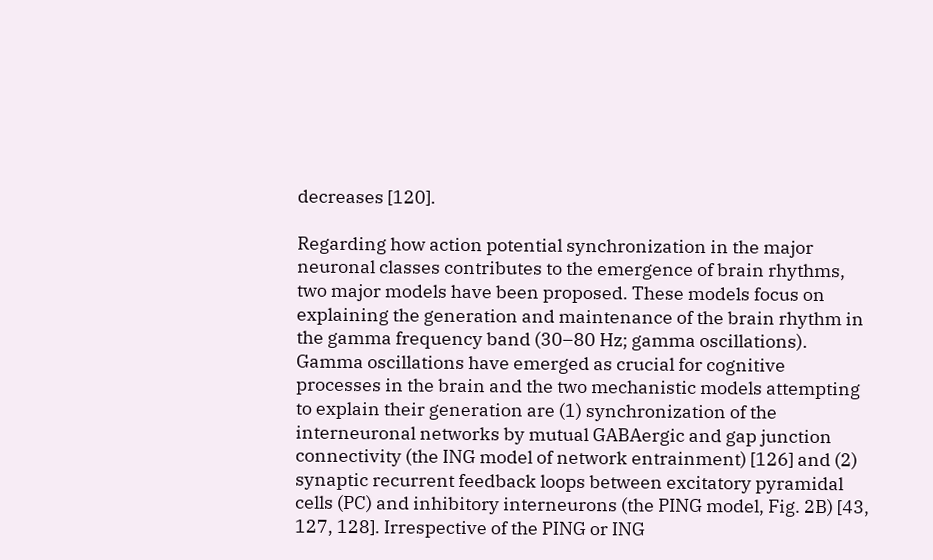decreases [120].

Regarding how action potential synchronization in the major neuronal classes contributes to the emergence of brain rhythms, two major models have been proposed. These models focus on explaining the generation and maintenance of the brain rhythm in the gamma frequency band (30–80 Hz; gamma oscillations). Gamma oscillations have emerged as crucial for cognitive processes in the brain and the two mechanistic models attempting to explain their generation are (1) synchronization of the interneuronal networks by mutual GABAergic and gap junction connectivity (the ING model of network entrainment) [126] and (2) synaptic recurrent feedback loops between excitatory pyramidal cells (PC) and inhibitory interneurons (the PING model, Fig. 2B) [43, 127, 128]. Irrespective of the PING or ING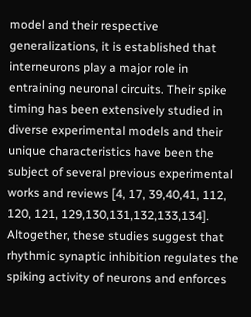model and their respective generalizations, it is established that interneurons play a major role in entraining neuronal circuits. Their spike timing has been extensively studied in diverse experimental models and their unique characteristics have been the subject of several previous experimental works and reviews [4, 17, 39,40,41, 112, 120, 121, 129,130,131,132,133,134]. Altogether, these studies suggest that rhythmic synaptic inhibition regulates the spiking activity of neurons and enforces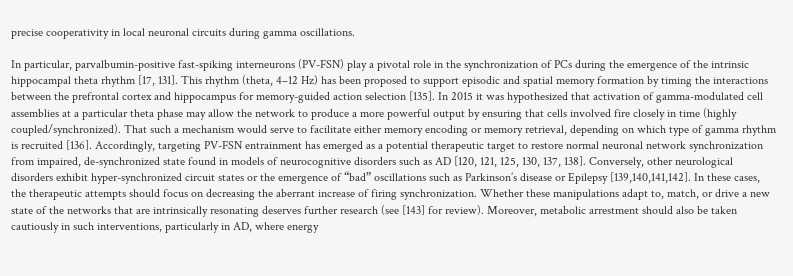precise cooperativity in local neuronal circuits during gamma oscillations.

In particular, parvalbumin-positive fast-spiking interneurons (PV-FSN) play a pivotal role in the synchronization of PCs during the emergence of the intrinsic hippocampal theta rhythm [17, 131]. This rhythm (theta, 4–12 Hz) has been proposed to support episodic and spatial memory formation by timing the interactions between the prefrontal cortex and hippocampus for memory-guided action selection [135]. In 2015 it was hypothesized that activation of gamma-modulated cell assemblies at a particular theta phase may allow the network to produce a more powerful output by ensuring that cells involved fire closely in time (highly coupled/synchronized). That such a mechanism would serve to facilitate either memory encoding or memory retrieval, depending on which type of gamma rhythm is recruited [136]. Accordingly, targeting PV-FSN entrainment has emerged as a potential therapeutic target to restore normal neuronal network synchronization from impaired, de-synchronized state found in models of neurocognitive disorders such as AD [120, 121, 125, 130, 137, 138]. Conversely, other neurological disorders exhibit hyper-synchronized circuit states or the emergence of “bad” oscillations such as Parkinson’s disease or Epilepsy [139,140,141,142]. In these cases, the therapeutic attempts should focus on decreasing the aberrant increase of firing synchronization. Whether these manipulations adapt to, match, or drive a new state of the networks that are intrinsically resonating deserves further research (see [143] for review). Moreover, metabolic arrestment should also be taken cautiously in such interventions, particularly in AD, where energy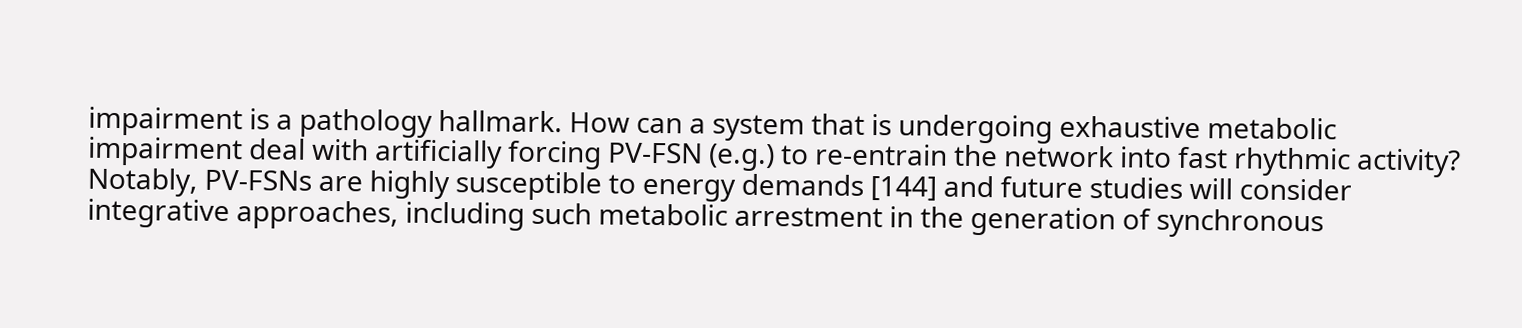impairment is a pathology hallmark. How can a system that is undergoing exhaustive metabolic impairment deal with artificially forcing PV-FSN (e.g.) to re-entrain the network into fast rhythmic activity? Notably, PV-FSNs are highly susceptible to energy demands [144] and future studies will consider integrative approaches, including such metabolic arrestment in the generation of synchronous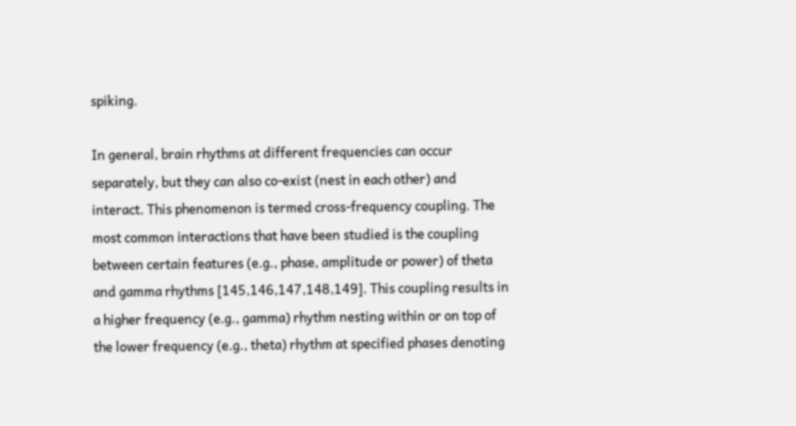spiking.

In general, brain rhythms at different frequencies can occur separately, but they can also co-exist (nest in each other) and interact. This phenomenon is termed cross-frequency coupling. The most common interactions that have been studied is the coupling between certain features (e.g., phase, amplitude or power) of theta and gamma rhythms [145,146,147,148,149]. This coupling results in a higher frequency (e.g., gamma) rhythm nesting within or on top of the lower frequency (e.g., theta) rhythm at specified phases denoting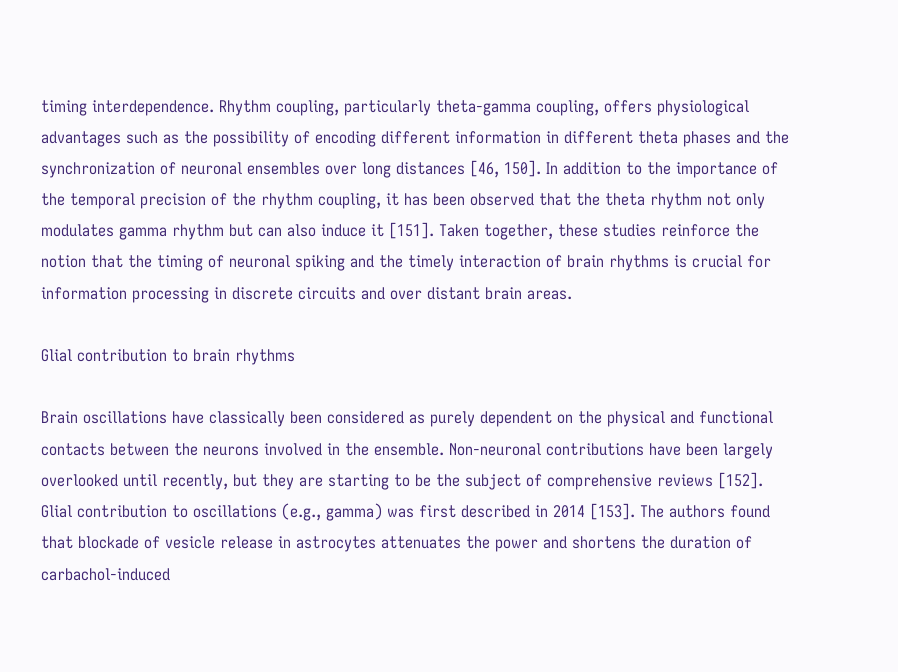timing interdependence. Rhythm coupling, particularly theta-gamma coupling, offers physiological advantages such as the possibility of encoding different information in different theta phases and the synchronization of neuronal ensembles over long distances [46, 150]. In addition to the importance of the temporal precision of the rhythm coupling, it has been observed that the theta rhythm not only modulates gamma rhythm but can also induce it [151]. Taken together, these studies reinforce the notion that the timing of neuronal spiking and the timely interaction of brain rhythms is crucial for information processing in discrete circuits and over distant brain areas.

Glial contribution to brain rhythms

Brain oscillations have classically been considered as purely dependent on the physical and functional contacts between the neurons involved in the ensemble. Non-neuronal contributions have been largely overlooked until recently, but they are starting to be the subject of comprehensive reviews [152]. Glial contribution to oscillations (e.g., gamma) was first described in 2014 [153]. The authors found that blockade of vesicle release in astrocytes attenuates the power and shortens the duration of carbachol-induced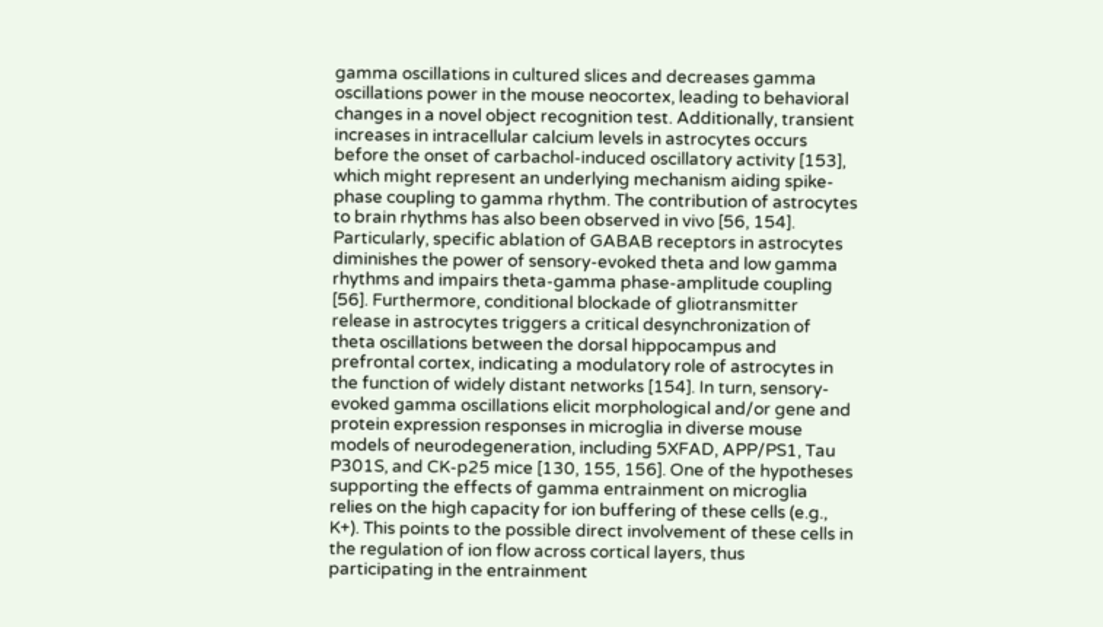gamma oscillations in cultured slices and decreases gamma oscillations power in the mouse neocortex, leading to behavioral changes in a novel object recognition test. Additionally, transient increases in intracellular calcium levels in astrocytes occurs before the onset of carbachol-induced oscillatory activity [153], which might represent an underlying mechanism aiding spike-phase coupling to gamma rhythm. The contribution of astrocytes to brain rhythms has also been observed in vivo [56, 154]. Particularly, specific ablation of GABAB receptors in astrocytes diminishes the power of sensory-evoked theta and low gamma rhythms and impairs theta-gamma phase-amplitude coupling [56]. Furthermore, conditional blockade of gliotransmitter release in astrocytes triggers a critical desynchronization of theta oscillations between the dorsal hippocampus and prefrontal cortex, indicating a modulatory role of astrocytes in the function of widely distant networks [154]. In turn, sensory-evoked gamma oscillations elicit morphological and/or gene and protein expression responses in microglia in diverse mouse models of neurodegeneration, including 5XFAD, APP/PS1, Tau P301S, and CK-p25 mice [130, 155, 156]. One of the hypotheses supporting the effects of gamma entrainment on microglia relies on the high capacity for ion buffering of these cells (e.g., K+). This points to the possible direct involvement of these cells in the regulation of ion flow across cortical layers, thus participating in the entrainment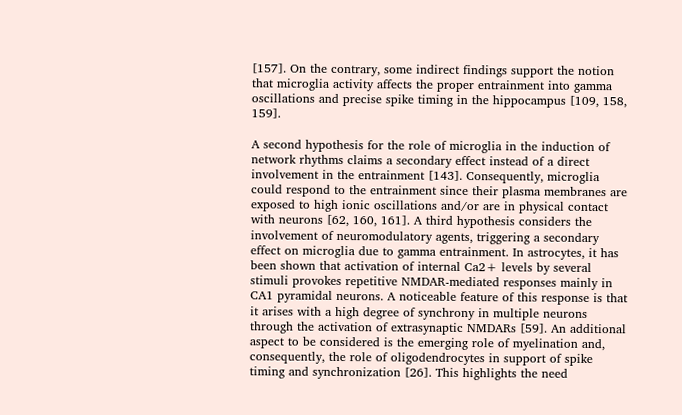[157]. On the contrary, some indirect findings support the notion that microglia activity affects the proper entrainment into gamma oscillations and precise spike timing in the hippocampus [109, 158, 159].

A second hypothesis for the role of microglia in the induction of network rhythms claims a secondary effect instead of a direct involvement in the entrainment [143]. Consequently, microglia could respond to the entrainment since their plasma membranes are exposed to high ionic oscillations and/or are in physical contact with neurons [62, 160, 161]. A third hypothesis considers the involvement of neuromodulatory agents, triggering a secondary effect on microglia due to gamma entrainment. In astrocytes, it has been shown that activation of internal Ca2+ levels by several stimuli provokes repetitive NMDAR-mediated responses mainly in CA1 pyramidal neurons. A noticeable feature of this response is that it arises with a high degree of synchrony in multiple neurons through the activation of extrasynaptic NMDARs [59]. An additional aspect to be considered is the emerging role of myelination and, consequently, the role of oligodendrocytes in support of spike timing and synchronization [26]. This highlights the need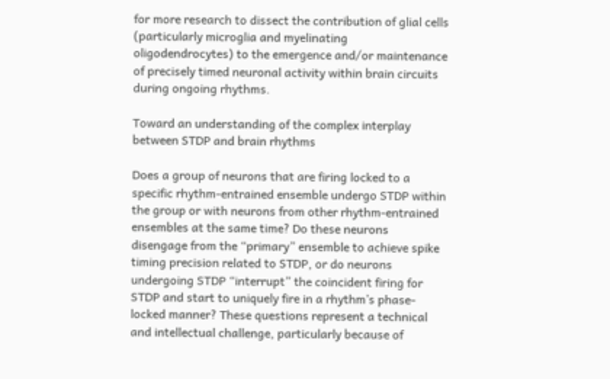for more research to dissect the contribution of glial cells (particularly microglia and myelinating oligodendrocytes) to the emergence and/or maintenance of precisely timed neuronal activity within brain circuits during ongoing rhythms.

Toward an understanding of the complex interplay between STDP and brain rhythms

Does a group of neurons that are firing locked to a specific rhythm-entrained ensemble undergo STDP within the group or with neurons from other rhythm-entrained ensembles at the same time? Do these neurons disengage from the “primary” ensemble to achieve spike timing precision related to STDP, or do neurons undergoing STDP “interrupt” the coincident firing for STDP and start to uniquely fire in a rhythm’s phase-locked manner? These questions represent a technical and intellectual challenge, particularly because of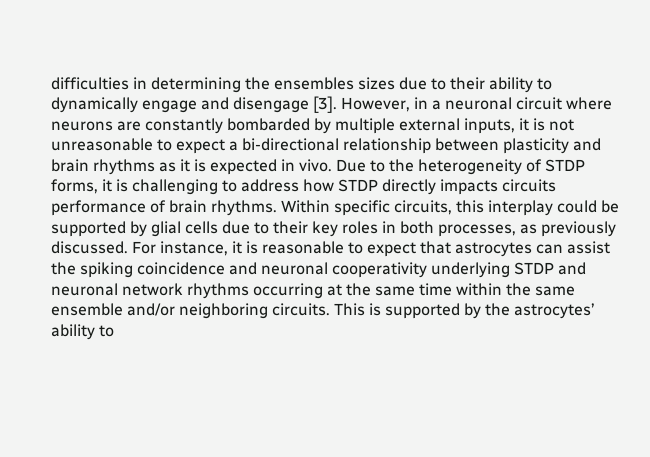difficulties in determining the ensembles sizes due to their ability to dynamically engage and disengage [3]. However, in a neuronal circuit where neurons are constantly bombarded by multiple external inputs, it is not unreasonable to expect a bi-directional relationship between plasticity and brain rhythms as it is expected in vivo. Due to the heterogeneity of STDP forms, it is challenging to address how STDP directly impacts circuits performance of brain rhythms. Within specific circuits, this interplay could be supported by glial cells due to their key roles in both processes, as previously discussed. For instance, it is reasonable to expect that astrocytes can assist the spiking coincidence and neuronal cooperativity underlying STDP and neuronal network rhythms occurring at the same time within the same ensemble and/or neighboring circuits. This is supported by the astrocytes’ ability to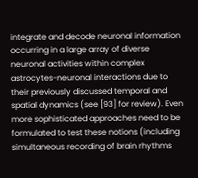integrate and decode neuronal information occurring in a large array of diverse neuronal activities within complex astrocytes-neuronal interactions due to their previously discussed temporal and spatial dynamics (see [93] for review). Even more sophisticated approaches need to be formulated to test these notions (including simultaneous recording of brain rhythms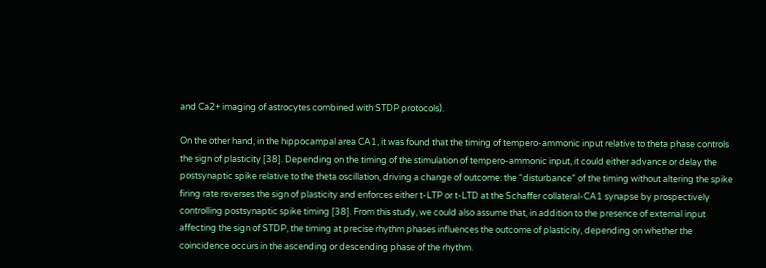and Ca2+ imaging of astrocytes combined with STDP protocols).

On the other hand, in the hippocampal area CA1, it was found that the timing of tempero-ammonic input relative to theta phase controls the sign of plasticity [38]. Depending on the timing of the stimulation of tempero-ammonic input, it could either advance or delay the postsynaptic spike relative to the theta oscillation, driving a change of outcome: the “disturbance” of the timing without altering the spike firing rate reverses the sign of plasticity and enforces either t-LTP or t-LTD at the Schaffer collateral-CA1 synapse by prospectively controlling postsynaptic spike timing [38]. From this study, we could also assume that, in addition to the presence of external input affecting the sign of STDP, the timing at precise rhythm phases influences the outcome of plasticity, depending on whether the coincidence occurs in the ascending or descending phase of the rhythm.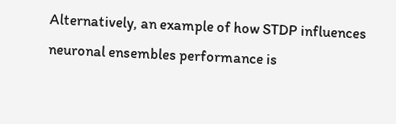Alternatively, an example of how STDP influences neuronal ensembles performance is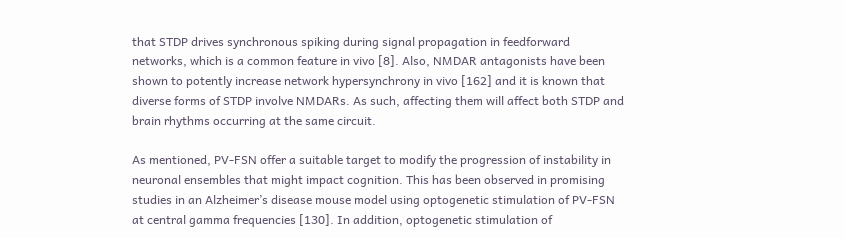that STDP drives synchronous spiking during signal propagation in feedforward networks, which is a common feature in vivo [8]. Also, NMDAR antagonists have been shown to potently increase network hypersynchrony in vivo [162] and it is known that diverse forms of STDP involve NMDARs. As such, affecting them will affect both STDP and brain rhythms occurring at the same circuit.

As mentioned, PV-FSN offer a suitable target to modify the progression of instability in neuronal ensembles that might impact cognition. This has been observed in promising studies in an Alzheimer’s disease mouse model using optogenetic stimulation of PV-FSN at central gamma frequencies [130]. In addition, optogenetic stimulation of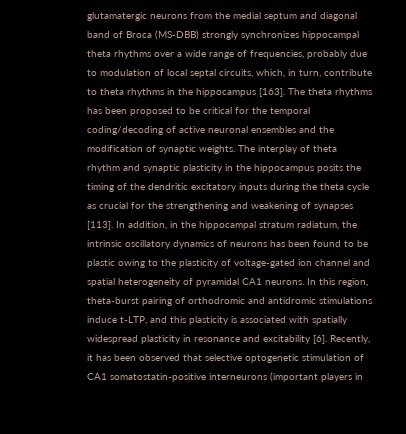glutamatergic neurons from the medial septum and diagonal band of Broca (MS-DBB) strongly synchronizes hippocampal theta rhythms over a wide range of frequencies, probably due to modulation of local septal circuits, which, in turn, contribute to theta rhythms in the hippocampus [163]. The theta rhythms has been proposed to be critical for the temporal coding/decoding of active neuronal ensembles and the modification of synaptic weights. The interplay of theta rhythm and synaptic plasticity in the hippocampus posits the timing of the dendritic excitatory inputs during the theta cycle as crucial for the strengthening and weakening of synapses [113]. In addition, in the hippocampal stratum radiatum, the intrinsic oscillatory dynamics of neurons has been found to be plastic owing to the plasticity of voltage-gated ion channel and spatial heterogeneity of pyramidal CA1 neurons. In this region, theta-burst pairing of orthodromic and antidromic stimulations induce t-LTP, and this plasticity is associated with spatially widespread plasticity in resonance and excitability [6]. Recently, it has been observed that selective optogenetic stimulation of CA1 somatostatin-positive interneurons (important players in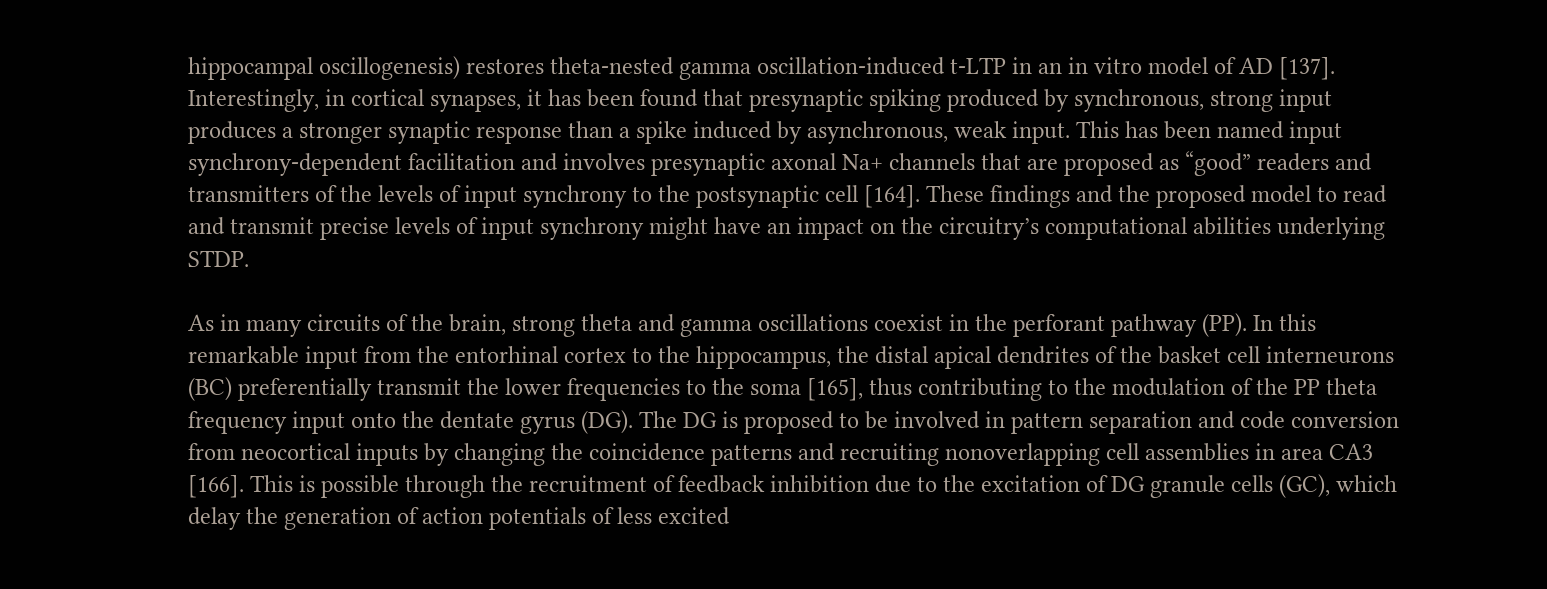hippocampal oscillogenesis) restores theta-nested gamma oscillation-induced t-LTP in an in vitro model of AD [137]. Interestingly, in cortical synapses, it has been found that presynaptic spiking produced by synchronous, strong input produces a stronger synaptic response than a spike induced by asynchronous, weak input. This has been named input synchrony-dependent facilitation and involves presynaptic axonal Na+ channels that are proposed as “good” readers and transmitters of the levels of input synchrony to the postsynaptic cell [164]. These findings and the proposed model to read and transmit precise levels of input synchrony might have an impact on the circuitry’s computational abilities underlying STDP.

As in many circuits of the brain, strong theta and gamma oscillations coexist in the perforant pathway (PP). In this remarkable input from the entorhinal cortex to the hippocampus, the distal apical dendrites of the basket cell interneurons (BC) preferentially transmit the lower frequencies to the soma [165], thus contributing to the modulation of the PP theta frequency input onto the dentate gyrus (DG). The DG is proposed to be involved in pattern separation and code conversion from neocortical inputs by changing the coincidence patterns and recruiting nonoverlapping cell assemblies in area CA3 [166]. This is possible through the recruitment of feedback inhibition due to the excitation of DG granule cells (GC), which delay the generation of action potentials of less excited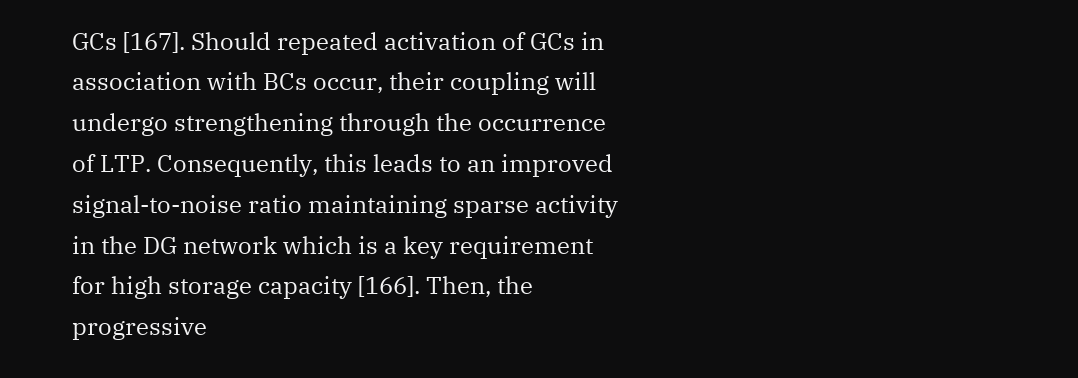GCs [167]. Should repeated activation of GCs in association with BCs occur, their coupling will undergo strengthening through the occurrence of LTP. Consequently, this leads to an improved signal-to-noise ratio maintaining sparse activity in the DG network which is a key requirement for high storage capacity [166]. Then, the progressive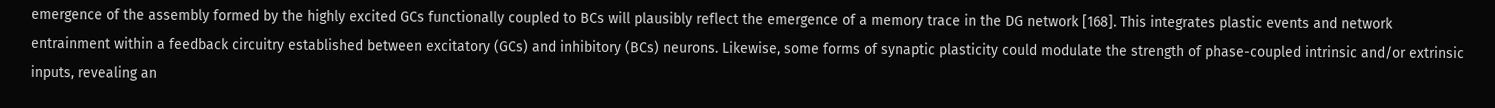emergence of the assembly formed by the highly excited GCs functionally coupled to BCs will plausibly reflect the emergence of a memory trace in the DG network [168]. This integrates plastic events and network entrainment within a feedback circuitry established between excitatory (GCs) and inhibitory (BCs) neurons. Likewise, some forms of synaptic plasticity could modulate the strength of phase-coupled intrinsic and/or extrinsic inputs, revealing an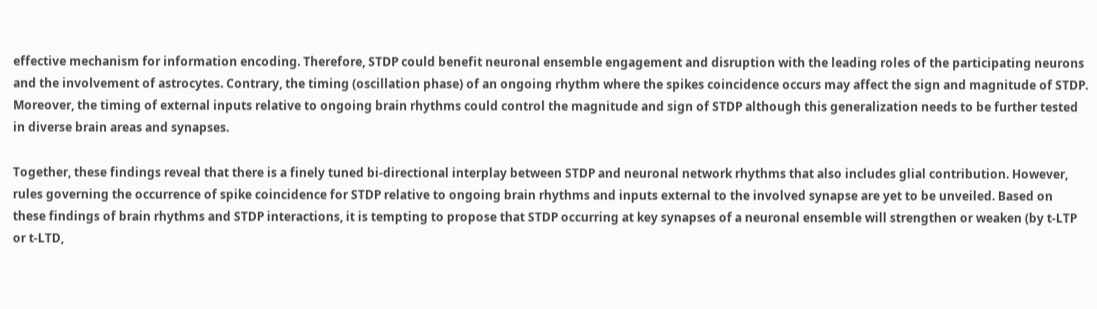effective mechanism for information encoding. Therefore, STDP could benefit neuronal ensemble engagement and disruption with the leading roles of the participating neurons and the involvement of astrocytes. Contrary, the timing (oscillation phase) of an ongoing rhythm where the spikes coincidence occurs may affect the sign and magnitude of STDP. Moreover, the timing of external inputs relative to ongoing brain rhythms could control the magnitude and sign of STDP although this generalization needs to be further tested in diverse brain areas and synapses.

Together, these findings reveal that there is a finely tuned bi-directional interplay between STDP and neuronal network rhythms that also includes glial contribution. However, rules governing the occurrence of spike coincidence for STDP relative to ongoing brain rhythms and inputs external to the involved synapse are yet to be unveiled. Based on these findings of brain rhythms and STDP interactions, it is tempting to propose that STDP occurring at key synapses of a neuronal ensemble will strengthen or weaken (by t-LTP or t-LTD,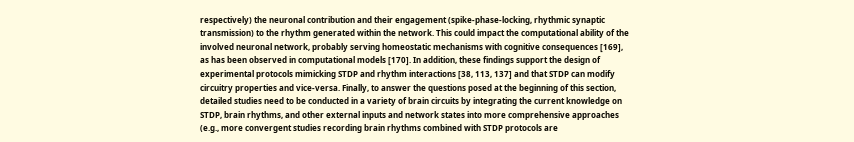respectively) the neuronal contribution and their engagement (spike-phase-locking, rhythmic synaptic transmission) to the rhythm generated within the network. This could impact the computational ability of the involved neuronal network, probably serving homeostatic mechanisms with cognitive consequences [169], as has been observed in computational models [170]. In addition, these findings support the design of experimental protocols mimicking STDP and rhythm interactions [38, 113, 137] and that STDP can modify circuitry properties and vice-versa. Finally, to answer the questions posed at the beginning of this section, detailed studies need to be conducted in a variety of brain circuits by integrating the current knowledge on STDP, brain rhythms, and other external inputs and network states into more comprehensive approaches (e.g., more convergent studies recording brain rhythms combined with STDP protocols are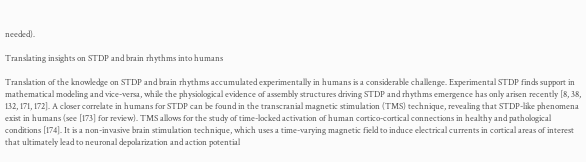needed).

Translating insights on STDP and brain rhythms into humans

Translation of the knowledge on STDP and brain rhythms accumulated experimentally in humans is a considerable challenge. Experimental STDP finds support in mathematical modeling and vice-versa, while the physiological evidence of assembly structures driving STDP and rhythms emergence has only arisen recently [8, 38, 132, 171, 172]. A closer correlate in humans for STDP can be found in the transcranial magnetic stimulation (TMS) technique, revealing that STDP-like phenomena exist in humans (see [173] for review). TMS allows for the study of time-locked activation of human cortico-cortical connections in healthy and pathological conditions [174]. It is a non-invasive brain stimulation technique, which uses a time-varying magnetic field to induce electrical currents in cortical areas of interest that ultimately lead to neuronal depolarization and action potential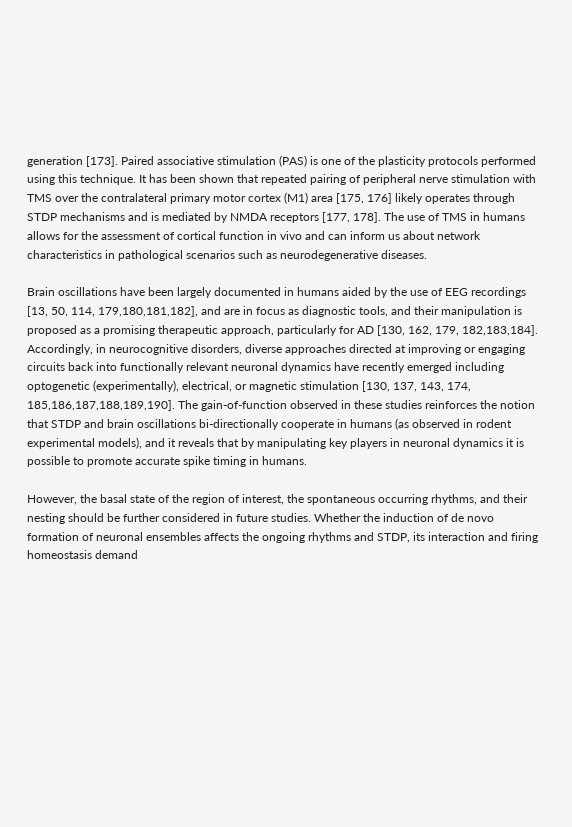generation [173]. Paired associative stimulation (PAS) is one of the plasticity protocols performed using this technique. It has been shown that repeated pairing of peripheral nerve stimulation with TMS over the contralateral primary motor cortex (M1) area [175, 176] likely operates through STDP mechanisms and is mediated by NMDA receptors [177, 178]. The use of TMS in humans allows for the assessment of cortical function in vivo and can inform us about network characteristics in pathological scenarios such as neurodegenerative diseases.

Brain oscillations have been largely documented in humans aided by the use of EEG recordings [13, 50, 114, 179,180,181,182], and are in focus as diagnostic tools, and their manipulation is proposed as a promising therapeutic approach, particularly for AD [130, 162, 179, 182,183,184]. Accordingly, in neurocognitive disorders, diverse approaches directed at improving or engaging circuits back into functionally relevant neuronal dynamics have recently emerged including optogenetic (experimentally), electrical, or magnetic stimulation [130, 137, 143, 174, 185,186,187,188,189,190]. The gain-of-function observed in these studies reinforces the notion that STDP and brain oscillations bi-directionally cooperate in humans (as observed in rodent experimental models), and it reveals that by manipulating key players in neuronal dynamics it is possible to promote accurate spike timing in humans.

However, the basal state of the region of interest, the spontaneous occurring rhythms, and their nesting should be further considered in future studies. Whether the induction of de novo formation of neuronal ensembles affects the ongoing rhythms and STDP, its interaction and firing homeostasis demand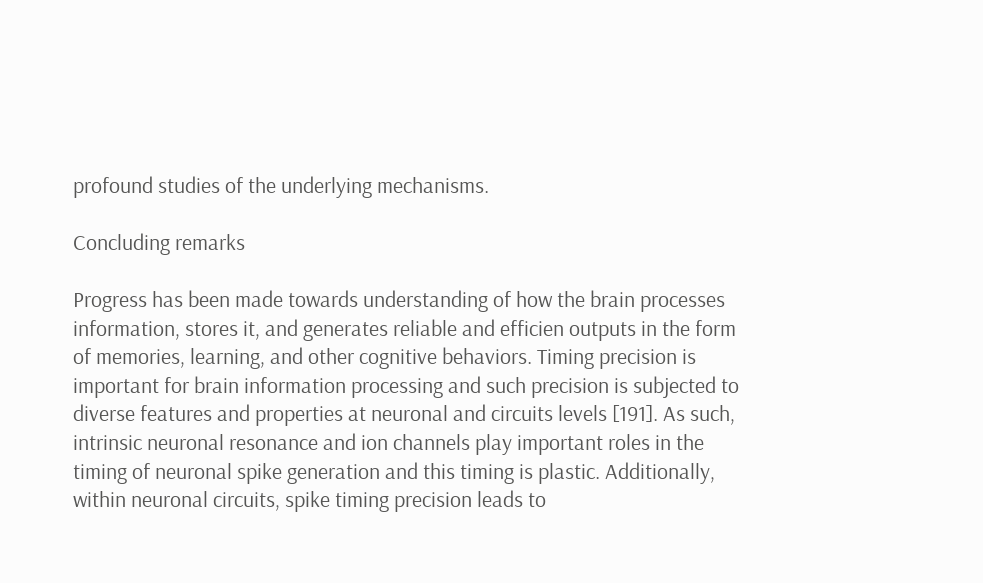profound studies of the underlying mechanisms.

Concluding remarks

Progress has been made towards understanding of how the brain processes information, stores it, and generates reliable and efficien outputs in the form of memories, learning, and other cognitive behaviors. Timing precision is important for brain information processing and such precision is subjected to diverse features and properties at neuronal and circuits levels [191]. As such, intrinsic neuronal resonance and ion channels play important roles in the timing of neuronal spike generation and this timing is plastic. Additionally, within neuronal circuits, spike timing precision leads to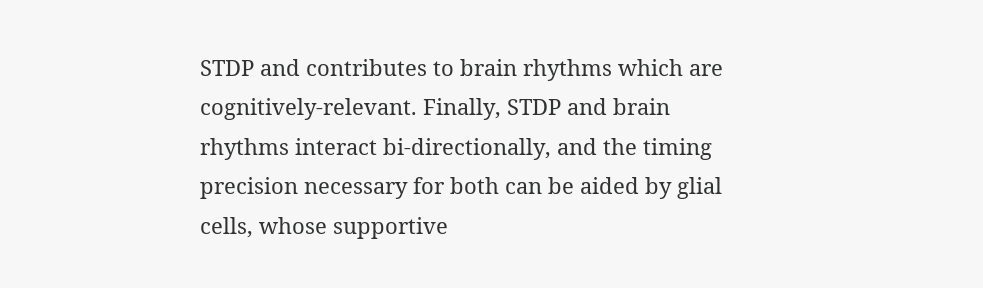STDP and contributes to brain rhythms which are cognitively-relevant. Finally, STDP and brain rhythms interact bi-directionally, and the timing precision necessary for both can be aided by glial cells, whose supportive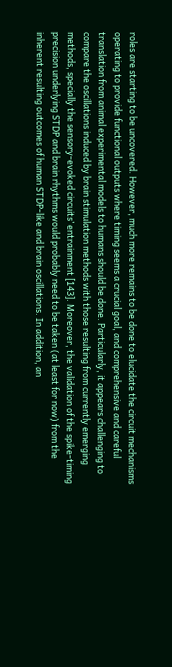roles are starting to be uncovered. However, much more remains to be done to elucidate the circuit mechanisms operating to provide functional outputs where timing seems a crucial goal, and comprehensive and careful translation from animal experimental models to humans should be done. Particularly, it appears challenging to compare the oscillations induced by brain stimulation methods with those resulting from currently emerging methods, specially the sensory-evoked circuits’ entrainment [143]. Moreover, the validation of the spike-timing precision underlying STDP and brain rhythms would probably need to be taken (at least for now) from the inherent resulting outcomes of human STDP-like and brain oscillations. In addition, an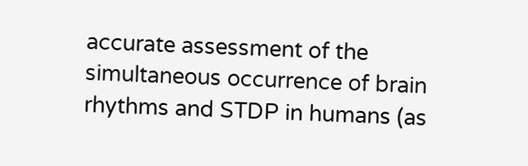accurate assessment of the simultaneous occurrence of brain rhythms and STDP in humans (as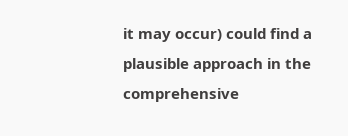it may occur) could find a plausible approach in the comprehensive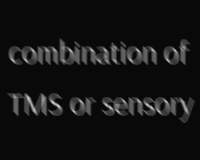combination of TMS or sensory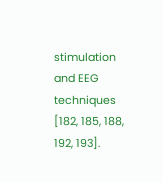stimulation and EEG techniques [182, 185, 188, 192, 193].